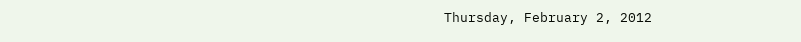Thursday, February 2, 2012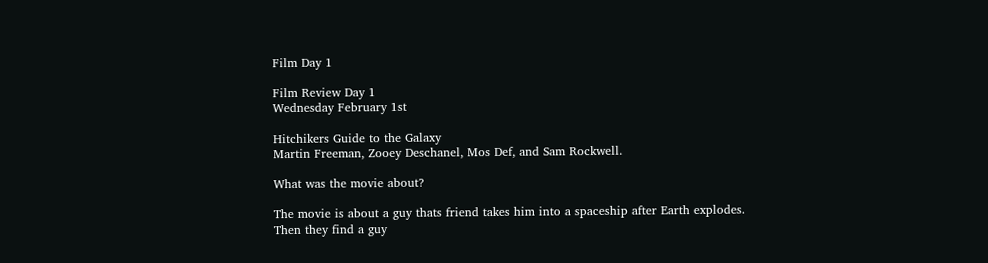Film Day 1

Film Review Day 1
Wednesday February 1st

Hitchikers Guide to the Galaxy
Martin Freeman, Zooey Deschanel, Mos Def, and Sam Rockwell.

What was the movie about?

The movie is about a guy thats friend takes him into a spaceship after Earth explodes.
Then they find a guy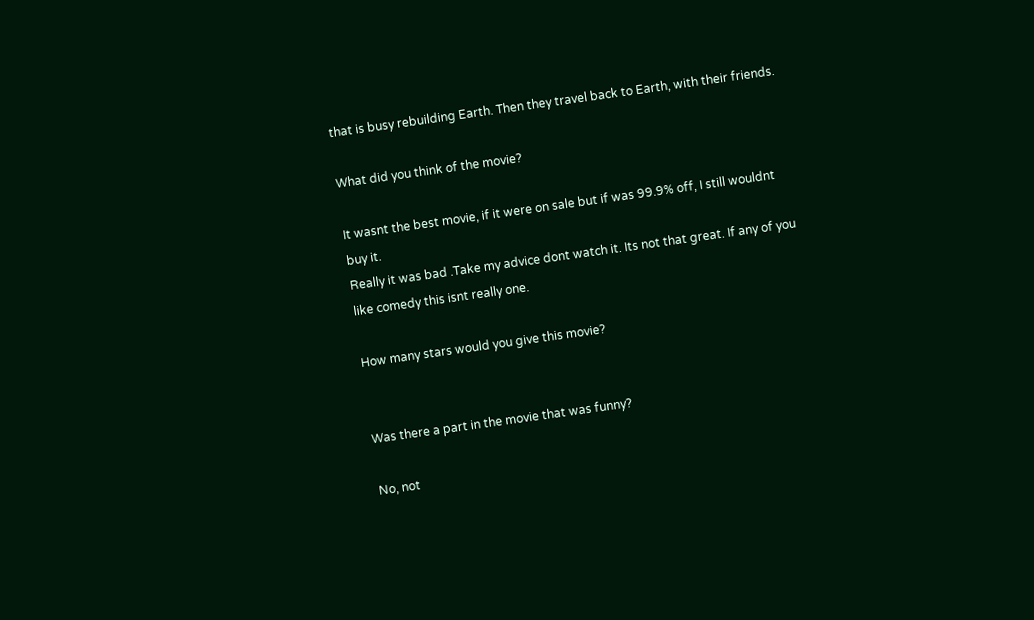that is busy rebuilding Earth. Then they travel back to Earth, with their friends.

What did you think of the movie?

It wasnt the best movie, if it were on sale but if was 99.9% off, I still wouldnt buy it.
Really it was bad .Take my advice dont watch it. Its not that great. If any of you like comedy this isnt really one.

How many stars would you give this movie?


Was there a part in the movie that was funny?

No, not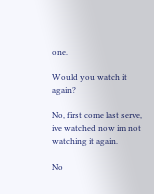one.

Would you watch it again?

No, first come last serve, ive watched now im not watching it again.

No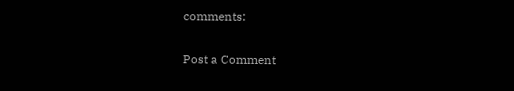comments:

Post a Comment